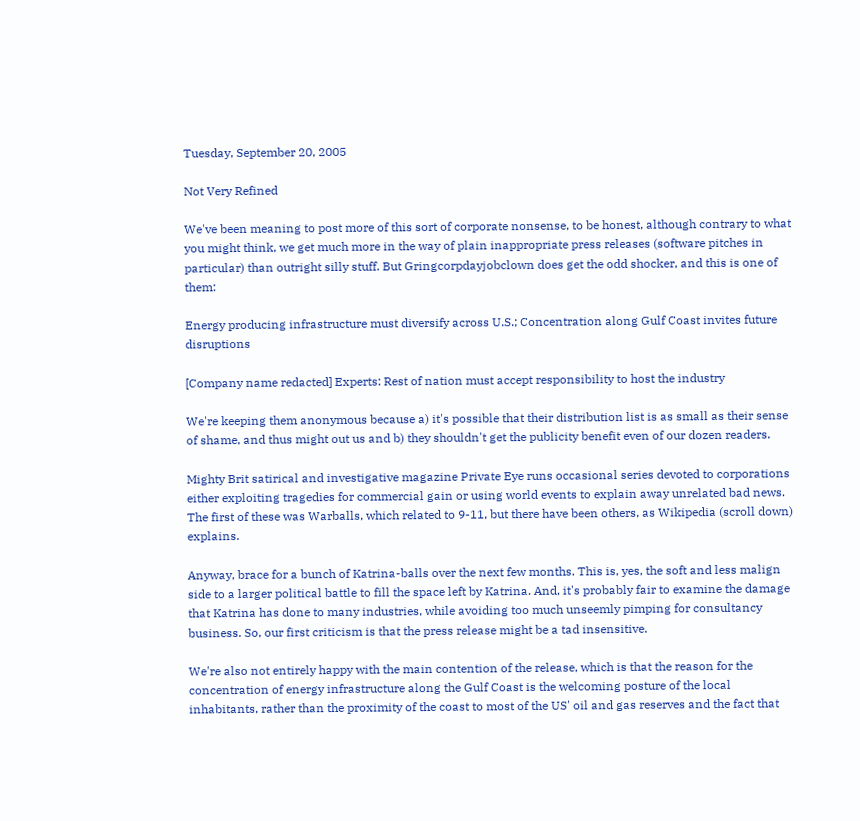Tuesday, September 20, 2005

Not Very Refined

We've been meaning to post more of this sort of corporate nonsense, to be honest, although contrary to what you might think, we get much more in the way of plain inappropriate press releases (software pitches in particular) than outright silly stuff. But Gringcorpdayjobclown does get the odd shocker, and this is one of them:

Energy producing infrastructure must diversify across U.S.; Concentration along Gulf Coast invites future disruptions

[Company name redacted] Experts: Rest of nation must accept responsibility to host the industry

We're keeping them anonymous because a) it's possible that their distribution list is as small as their sense of shame, and thus might out us and b) they shouldn't get the publicity benefit even of our dozen readers.

Mighty Brit satirical and investigative magazine Private Eye runs occasional series devoted to corporations either exploiting tragedies for commercial gain or using world events to explain away unrelated bad news. The first of these was Warballs, which related to 9-11, but there have been others, as Wikipedia (scroll down) explains.

Anyway, brace for a bunch of Katrina-balls over the next few months. This is, yes, the soft and less malign side to a larger political battle to fill the space left by Katrina. And, it's probably fair to examine the damage that Katrina has done to many industries, while avoiding too much unseemly pimping for consultancy business. So, our first criticism is that the press release might be a tad insensitive.

We're also not entirely happy with the main contention of the release, which is that the reason for the concentration of energy infrastructure along the Gulf Coast is the welcoming posture of the local inhabitants, rather than the proximity of the coast to most of the US' oil and gas reserves and the fact that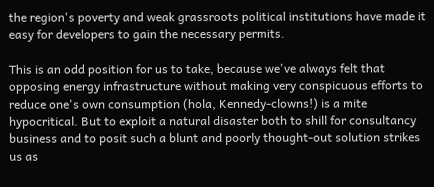the region's poverty and weak grassroots political institutions have made it easy for developers to gain the necessary permits.

This is an odd position for us to take, because we've always felt that opposing energy infrastructure without making very conspicuous efforts to reduce one's own consumption (hola, Kennedy-clowns!) is a mite hypocritical. But to exploit a natural disaster both to shill for consultancy business and to posit such a blunt and poorly thought-out solution strikes us as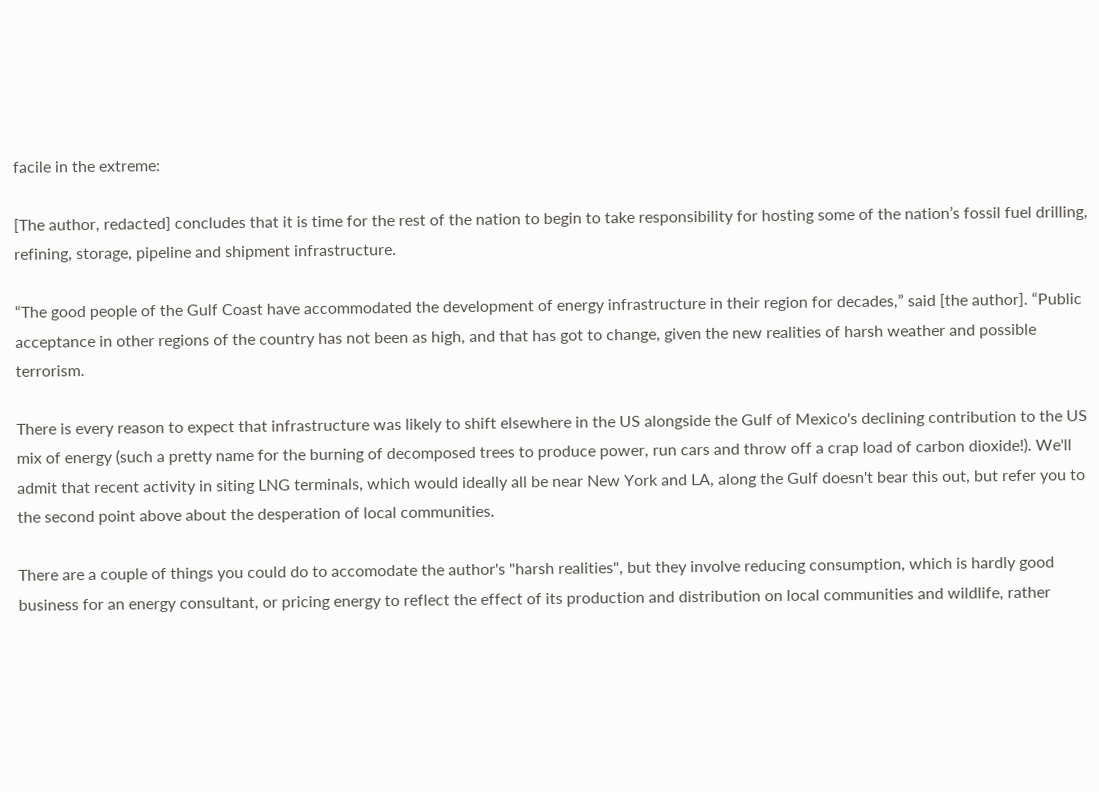facile in the extreme:

[The author, redacted] concludes that it is time for the rest of the nation to begin to take responsibility for hosting some of the nation’s fossil fuel drilling, refining, storage, pipeline and shipment infrastructure.

“The good people of the Gulf Coast have accommodated the development of energy infrastructure in their region for decades,” said [the author]. “Public acceptance in other regions of the country has not been as high, and that has got to change, given the new realities of harsh weather and possible terrorism.

There is every reason to expect that infrastructure was likely to shift elsewhere in the US alongside the Gulf of Mexico's declining contribution to the US mix of energy (such a pretty name for the burning of decomposed trees to produce power, run cars and throw off a crap load of carbon dioxide!). We'll admit that recent activity in siting LNG terminals, which would ideally all be near New York and LA, along the Gulf doesn't bear this out, but refer you to the second point above about the desperation of local communities.

There are a couple of things you could do to accomodate the author's "harsh realities", but they involve reducing consumption, which is hardly good business for an energy consultant, or pricing energy to reflect the effect of its production and distribution on local communities and wildlife, rather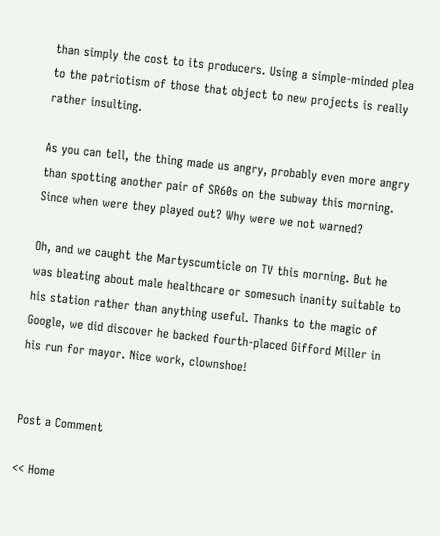than simply the cost to its producers. Using a simple-minded plea to the patriotism of those that object to new projects is really rather insulting.

As you can tell, the thing made us angry, probably even more angry than spotting another pair of SR60s on the subway this morning. Since when were they played out? Why were we not warned?

Oh, and we caught the Martyscumticle on TV this morning. But he was bleating about male healthcare or somesuch inanity suitable to his station rather than anything useful. Thanks to the magic of Google, we did discover he backed fourth-placed Gifford Miller in his run for mayor. Nice work, clownshoe!


Post a Comment

<< Home